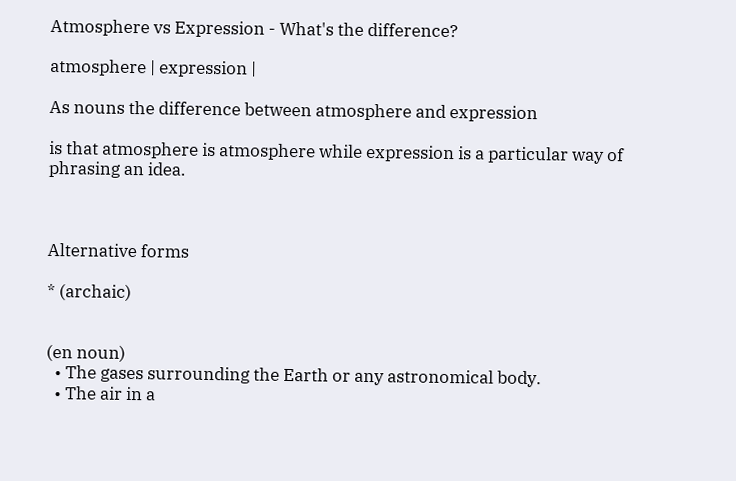Atmosphere vs Expression - What's the difference?

atmosphere | expression |

As nouns the difference between atmosphere and expression

is that atmosphere is atmosphere while expression is a particular way of phrasing an idea.



Alternative forms

* (archaic)


(en noun)
  • The gases surrounding the Earth or any astronomical body.
  • The air in a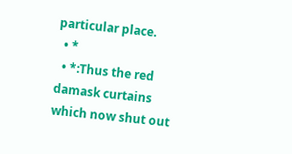particular place.
  • *
  • *:Thus the red damask curtains which now shut out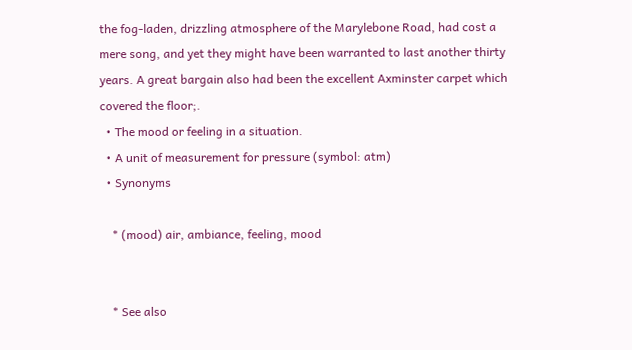the fog-laden, drizzling atmosphere of the Marylebone Road, had cost a mere song, and yet they might have been warranted to last another thirty years. A great bargain also had been the excellent Axminster carpet which covered the floor;.
  • The mood or feeling in a situation.
  • A unit of measurement for pressure (symbol: atm)
  • Synonyms

    * (mood) air, ambiance, feeling, mood


    * See also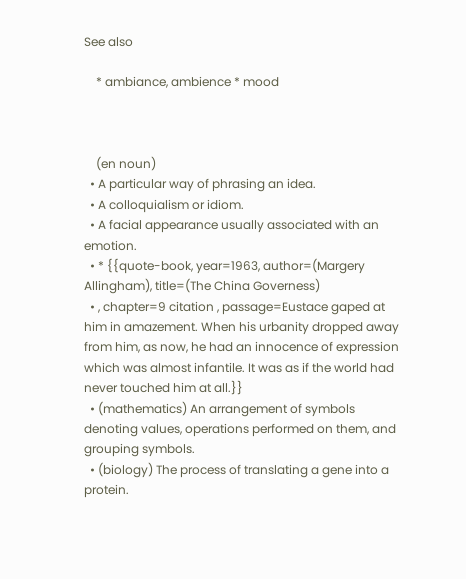See also

    * ambiance, ambience * mood



    (en noun)
  • A particular way of phrasing an idea.
  • A colloquialism or idiom.
  • A facial appearance usually associated with an emotion.
  • * {{quote-book, year=1963, author=(Margery Allingham), title=(The China Governess)
  • , chapter=9 citation , passage=Eustace gaped at him in amazement. When his urbanity dropped away from him, as now, he had an innocence of expression which was almost infantile. It was as if the world had never touched him at all.}}
  • (mathematics) An arrangement of symbols denoting values, operations performed on them, and grouping symbols.
  • (biology) The process of translating a gene into a protein.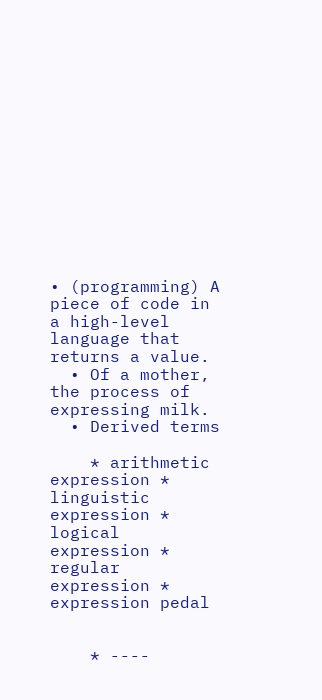• (programming) A piece of code in a high-level language that returns a value.
  • Of a mother, the process of expressing milk.
  • Derived terms

    * arithmetic expression * linguistic expression * logical expression * regular expression * expression pedal


    * ----